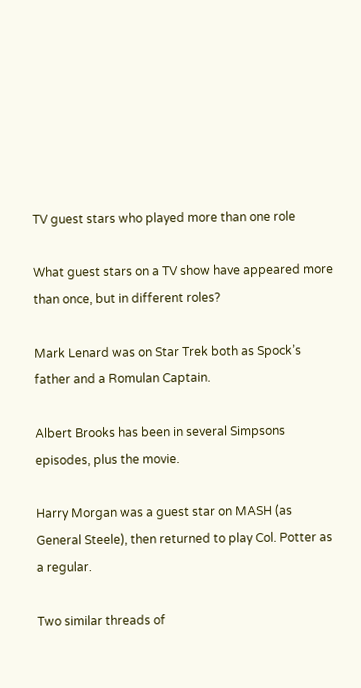TV guest stars who played more than one role

What guest stars on a TV show have appeared more than once, but in different roles?

Mark Lenard was on Star Trek both as Spock’s father and a Romulan Captain.

Albert Brooks has been in several Simpsons episodes, plus the movie.

Harry Morgan was a guest star on MASH (as General Steele), then returned to play Col. Potter as a regular.

Two similar threads of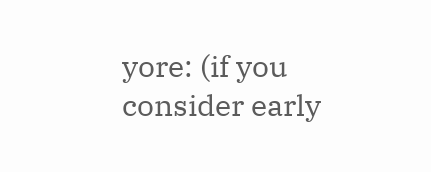yore: (if you consider early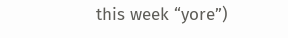this week “yore”)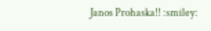Janos Prohaska!! :smiley: